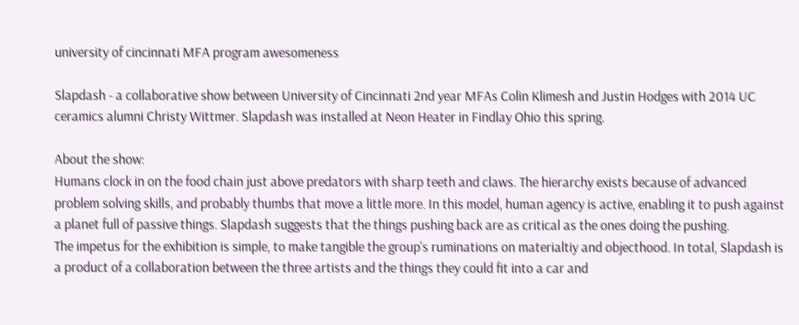university of cincinnati MFA program awesomeness

Slapdash - a collaborative show between University of Cincinnati 2nd year MFAs Colin Klimesh and Justin Hodges with 2014 UC ceramics alumni Christy Wittmer. Slapdash was installed at Neon Heater in Findlay Ohio this spring.

About the show:
Humans clock in on the food chain just above predators with sharp teeth and claws. The hierarchy exists because of advanced problem solving skills, and probably thumbs that move a little more. In this model, human agency is active, enabling it to push against a planet full of passive things. Slapdash suggests that the things pushing back are as critical as the ones doing the pushing.
The impetus for the exhibition is simple, to make tangible the group's ruminations on materialtiy and objecthood. In total, Slapdash is a product of a collaboration between the three artists and the things they could fit into a car and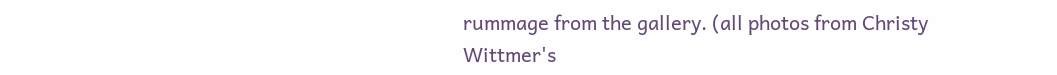rummage from the gallery. (all photos from Christy Wittmer's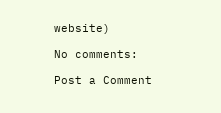website)

No comments:

Post a Comment